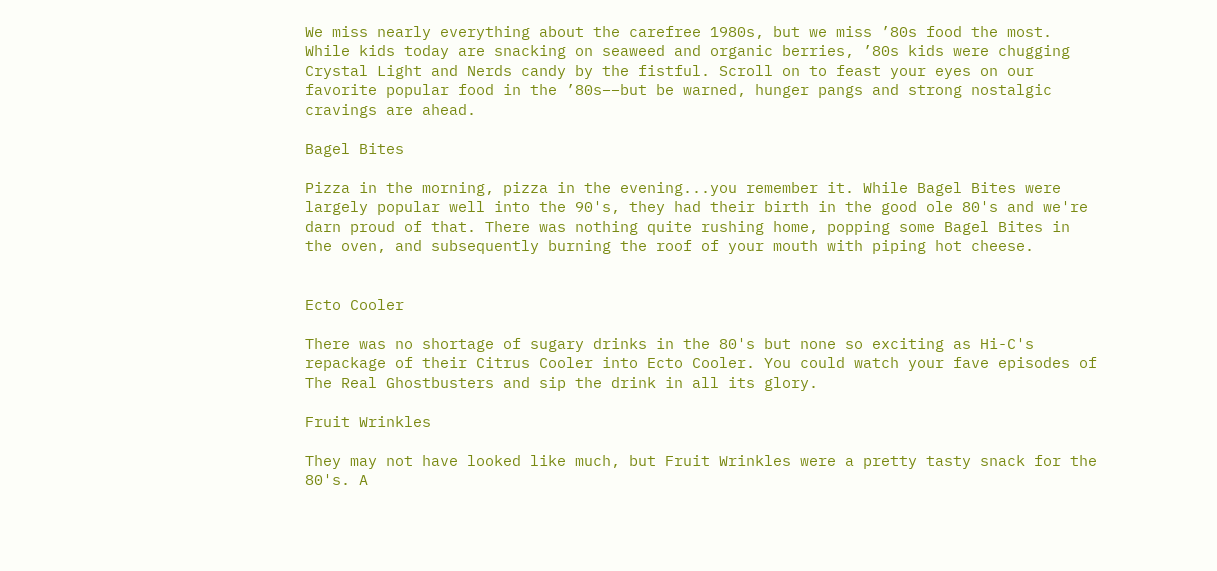We miss nearly everything about the carefree 1980s, but we miss ’80s food the most. While kids today are snacking on seaweed and organic berries, ’80s kids were chugging Crystal Light and Nerds candy by the fistful. Scroll on to feast your eyes on our favorite popular food in the ’80s––but be warned, hunger pangs and strong nostalgic cravings are ahead.

Bagel Bites

Pizza in the morning, pizza in the evening...you remember it. While Bagel Bites were largely popular well into the 90's, they had their birth in the good ole 80's and we're darn proud of that. There was nothing quite rushing home, popping some Bagel Bites in the oven, and subsequently burning the roof of your mouth with piping hot cheese.


Ecto Cooler

There was no shortage of sugary drinks in the 80's but none so exciting as Hi-C's repackage of their Citrus Cooler into Ecto Cooler. You could watch your fave episodes of The Real Ghostbusters and sip the drink in all its glory.

Fruit Wrinkles

They may not have looked like much, but Fruit Wrinkles were a pretty tasty snack for the 80's. A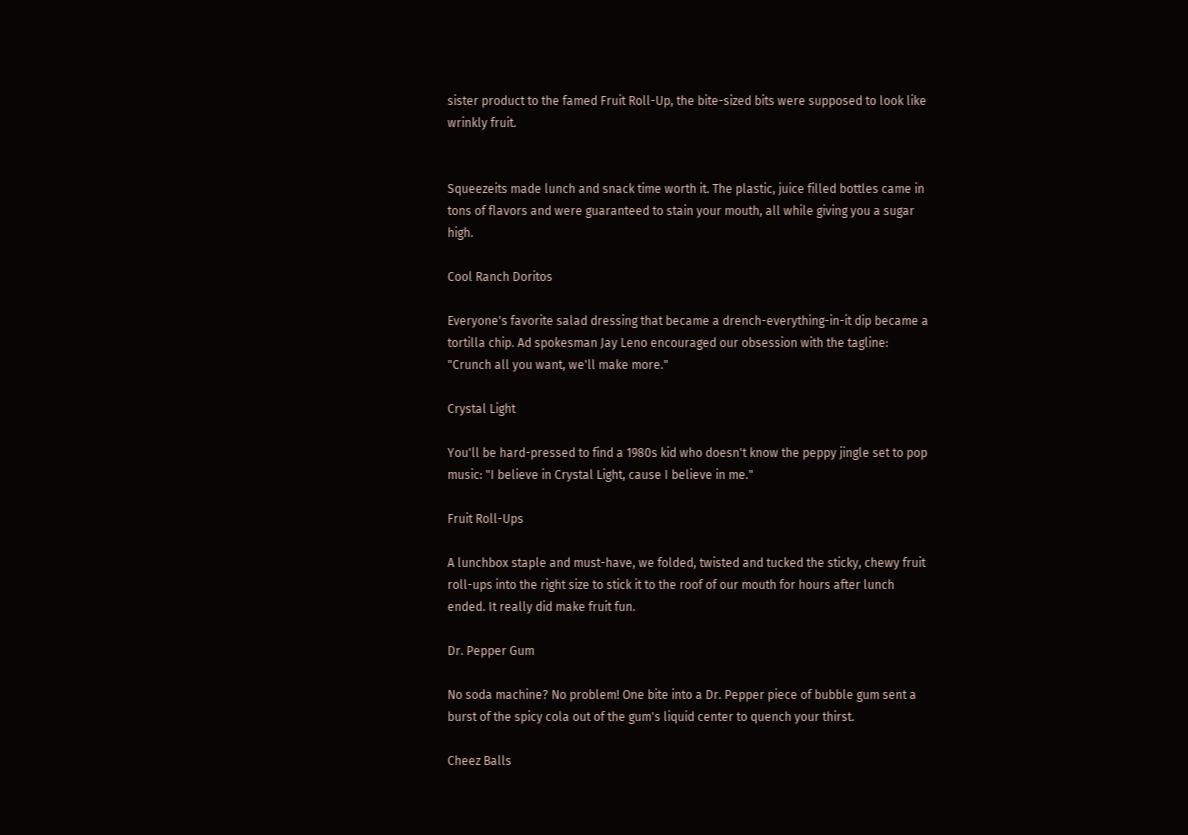sister product to the famed Fruit Roll-Up, the bite-sized bits were supposed to look like wrinkly fruit.


Squeezeits made lunch and snack time worth it. The plastic, juice filled bottles came in tons of flavors and were guaranteed to stain your mouth, all while giving you a sugar high.

Cool Ranch Doritos

Everyone's favorite salad dressing that became a drench-everything-in-it dip became a tortilla chip. Ad spokesman Jay Leno encouraged our obsession with the tagline: "Crunch all you want, we'll make more."

Crystal Light

You'll be hard-pressed to find a 1980s kid who doesn't know the peppy jingle set to pop music: "I believe in Crystal Light, cause I believe in me."

Fruit Roll-Ups

A lunchbox staple and must-have, we folded, twisted and tucked the sticky, chewy fruit roll-ups into the right size to stick it to the roof of our mouth for hours after lunch ended. It really did make fruit fun.

Dr. Pepper Gum

No soda machine? No problem! One bite into a Dr. Pepper piece of bubble gum sent a burst of the spicy cola out of the gum's liquid center to quench your thirst.

Cheez Balls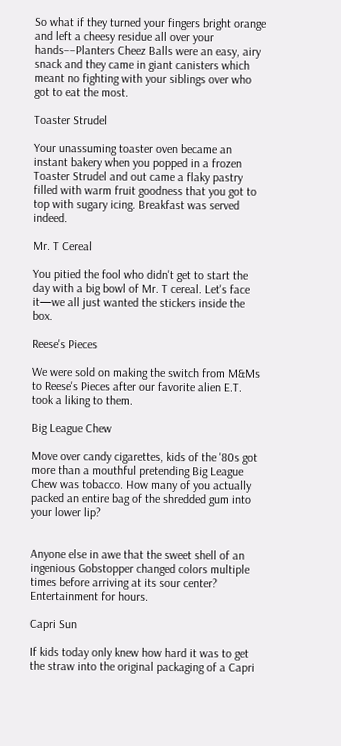So what if they turned your fingers bright orange and left a cheesy residue all over your hands––Planters Cheez Balls were an easy, airy snack and they came in giant canisters which meant no fighting with your siblings over who got to eat the most.

Toaster Strudel

Your unassuming toaster oven became an instant bakery when you popped in a frozen Toaster Strudel and out came a flaky pastry filled with warm fruit goodness that you got to top with sugary icing. Breakfast was served indeed.

Mr. T Cereal

You pitied the fool who didn't get to start the day with a big bowl of Mr. T cereal. Let's face it—we all just wanted the stickers inside the box.

Reese's Pieces

We were sold on making the switch from M&Ms to Reese's Pieces after our favorite alien E.T. took a liking to them.

Big League Chew

Move over candy cigarettes, kids of the '80s got more than a mouthful pretending Big League Chew was tobacco. How many of you actually packed an entire bag of the shredded gum into your lower lip?


Anyone else in awe that the sweet shell of an ingenious Gobstopper changed colors multiple times before arriving at its sour center? Entertainment for hours.

Capri Sun

If kids today only knew how hard it was to get the straw into the original packaging of a Capri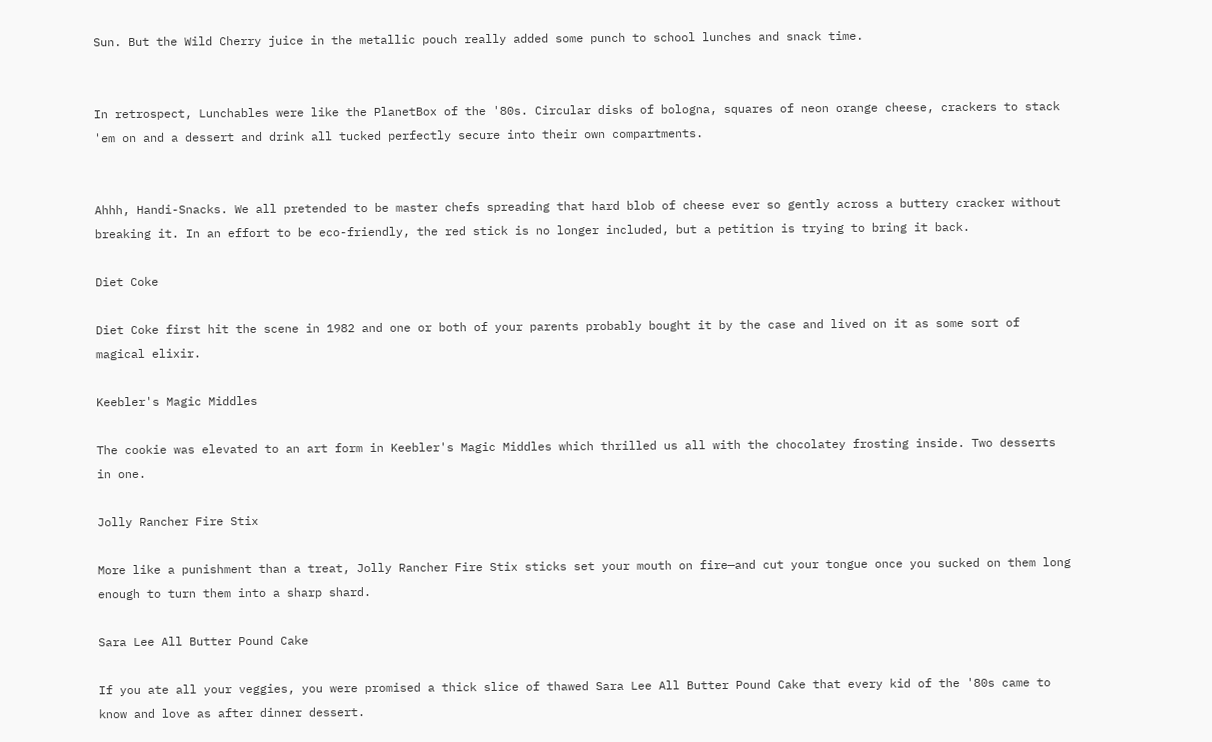Sun. But the Wild Cherry juice in the metallic pouch really added some punch to school lunches and snack time.


In retrospect, Lunchables were like the PlanetBox of the '80s. Circular disks of bologna, squares of neon orange cheese, crackers to stack 'em on and a dessert and drink all tucked perfectly secure into their own compartments.


Ahhh, Handi-Snacks. We all pretended to be master chefs spreading that hard blob of cheese ever so gently across a buttery cracker without breaking it. In an effort to be eco-friendly, the red stick is no longer included, but a petition is trying to bring it back.

Diet Coke

Diet Coke first hit the scene in 1982 and one or both of your parents probably bought it by the case and lived on it as some sort of magical elixir.

Keebler's Magic Middles

The cookie was elevated to an art form in Keebler's Magic Middles which thrilled us all with the chocolatey frosting inside. Two desserts in one.

Jolly Rancher Fire Stix

More like a punishment than a treat, Jolly Rancher Fire Stix sticks set your mouth on fire—and cut your tongue once you sucked on them long enough to turn them into a sharp shard.

Sara Lee All Butter Pound Cake

If you ate all your veggies, you were promised a thick slice of thawed Sara Lee All Butter Pound Cake that every kid of the '80s came to know and love as after dinner dessert.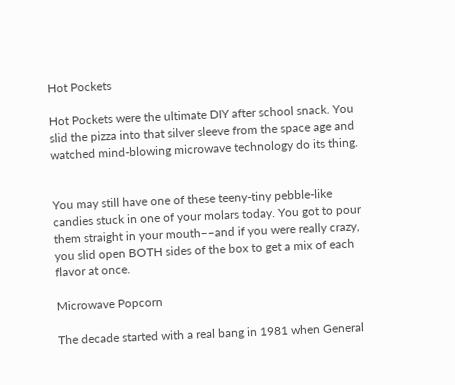Hot Pockets

Hot Pockets were the ultimate DIY after school snack. You slid the pizza into that silver sleeve from the space age and watched mind-blowing microwave technology do its thing.


You may still have one of these teeny-tiny pebble-like candies stuck in one of your molars today. You got to pour them straight in your mouth––and if you were really crazy, you slid open BOTH sides of the box to get a mix of each flavor at once.

Microwave Popcorn

The decade started with a real bang in 1981 when General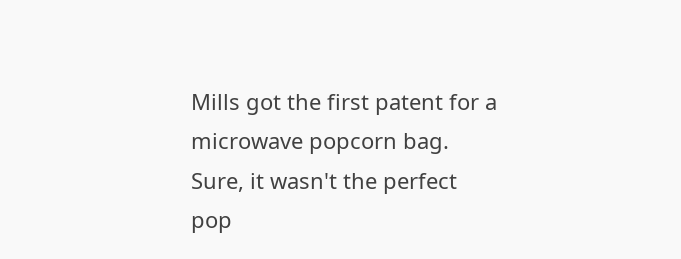Mills got the first patent for a microwave popcorn bag. Sure, it wasn't the perfect pop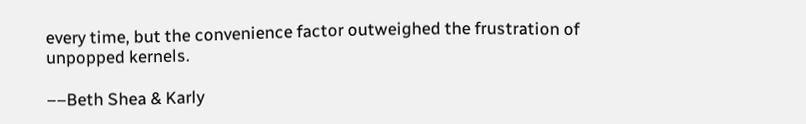every time, but the convenience factor outweighed the frustration of unpopped kernels.

––Beth Shea & Karly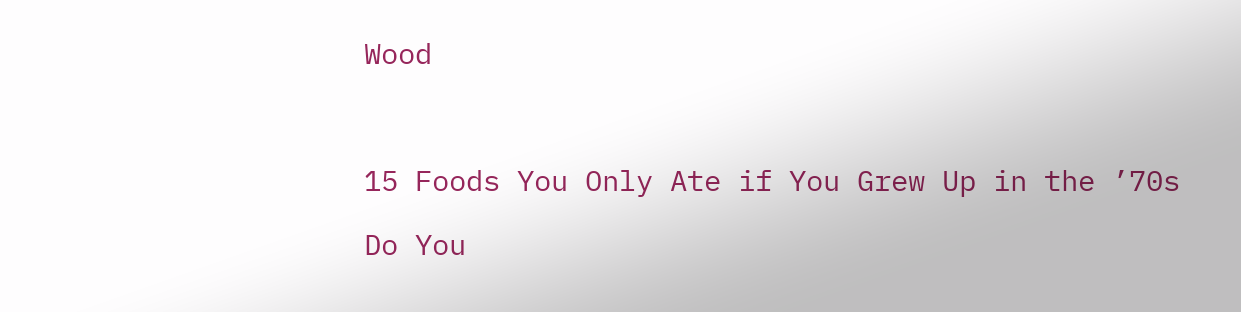Wood



15 Foods You Only Ate if You Grew Up in the ’70s

Do You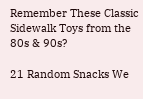Remember These Classic Sidewalk Toys from the 80s & 90s?

21 Random Snacks We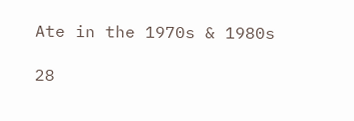Ate in the 1970s & 1980s

28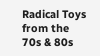Radical Toys from the 70s & 80s